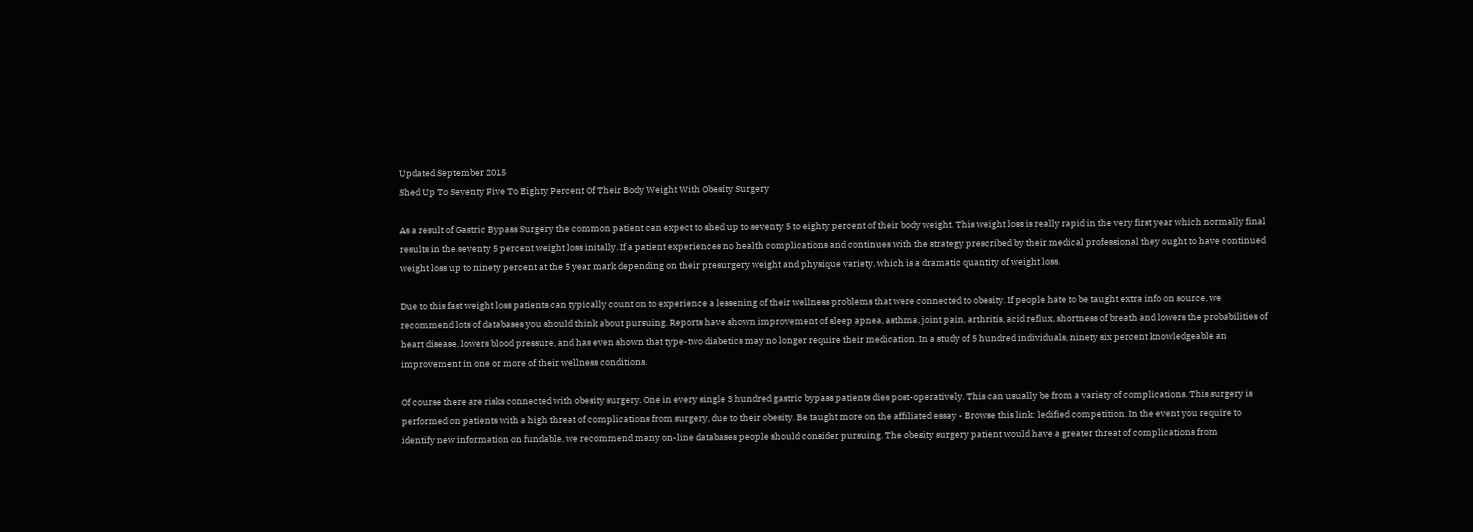Updated September 2015
Shed Up To Seventy Five To Eighty Percent Of Their Body Weight With Obesity Surgery

As a result of Gastric Bypass Surgery the common patient can expect to shed up to seventy 5 to eighty percent of their body weight. This weight loss is really rapid in the very first year which normally final results in the seventy 5 percent weight loss initally. If a patient experiences no health complications and continues with the strategy prescribed by their medical professional they ought to have continued weight loss up to ninety percent at the 5 year mark depending on their presurgery weight and physique variety, which is a dramatic quantity of weight loss.

Due to this fast weight loss patients can typically count on to experience a lessening of their wellness problems that were connected to obesity. If people hate to be taught extra info on source, we recommend lots of databases you should think about pursuing. Reports have shown improvement of sleep apnea, asthma, joint pain, arthritis, acid reflux, shortness of breath and lowers the probabilities of heart disease, lowers blood pressure, and has even shown that type-two diabetics may no longer require their medication. In a study of 5 hundred individuals, ninety six percent knowledgeable an improvement in one or more of their wellness conditions.

Of course there are risks connected with obesity surgery. One in every single 3 hundred gastric bypass patients dies post-operatively. This can usually be from a variety of complications. This surgery is performed on patients with a high threat of complications from surgery, due to their obesity. Be taught more on the affiliated essay - Browse this link: ledified competition. In the event you require to identify new information on fundable, we recommend many on-line databases people should consider pursuing. The obesity surgery patient would have a greater threat of complications from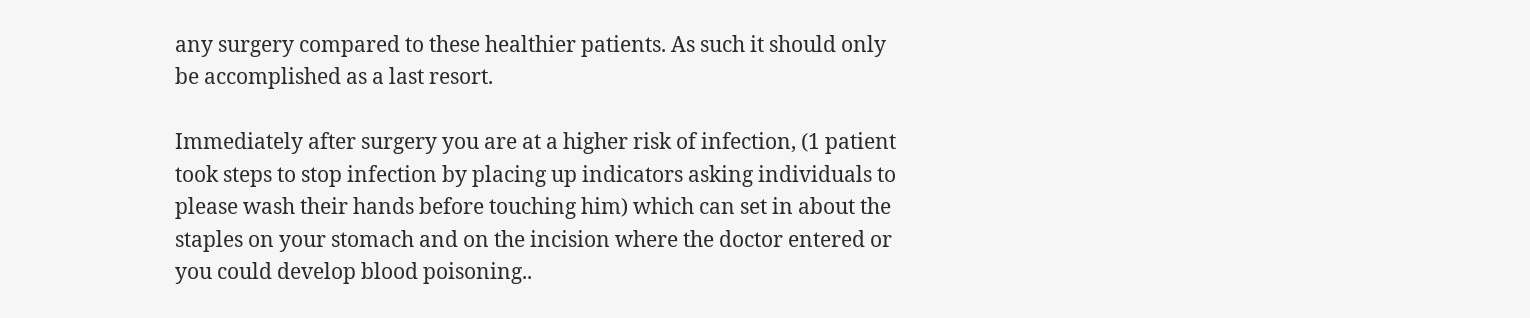any surgery compared to these healthier patients. As such it should only be accomplished as a last resort.

Immediately after surgery you are at a higher risk of infection, (1 patient took steps to stop infection by placing up indicators asking individuals to please wash their hands before touching him) which can set in about the staples on your stomach and on the incision where the doctor entered or you could develop blood poisoning..